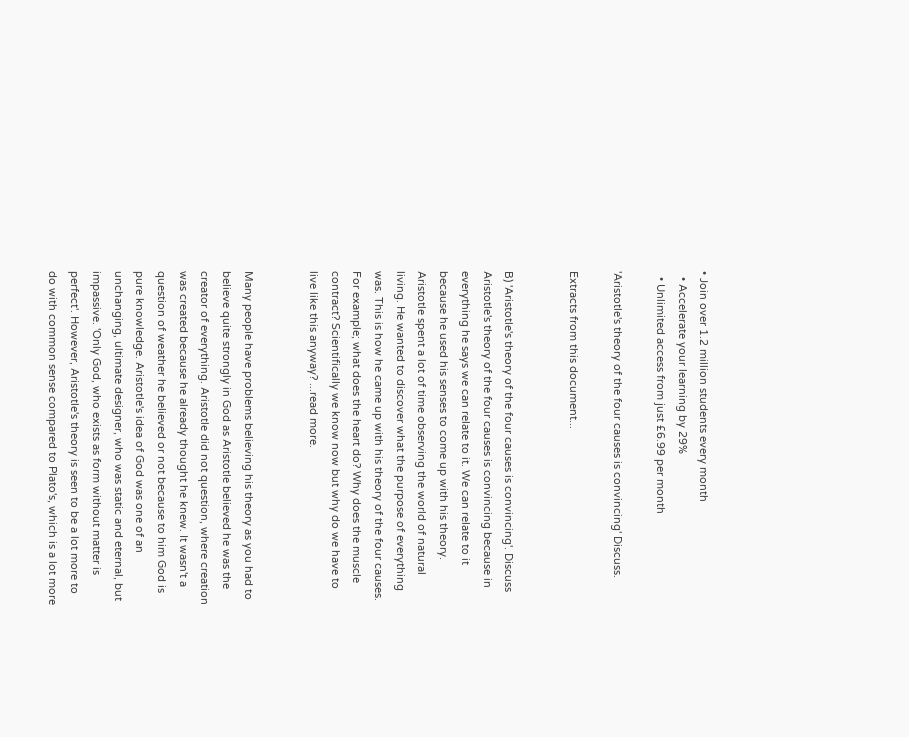• Join over 1.2 million students every month
  • Accelerate your learning by 29%
  • Unlimited access from just £6.99 per month

'Aristotle's theory of the four causes is convincing' Discuss.

Extracts from this document...


B) 'Aristotle's theory of the four causes is convincing'. Discuss Aristotle's theory of the four causes is convincing because in everything he says we can relate to it. We can relate to it because he used his senses to come up with his theory. Aristotle spent a lot of time observing the world of natural living. He wanted to discover what the purpose of everything was. This is how he came up with his theory of the four causes. For example; what does the heart do? Why does the muscle contract? Scientifically we know now but why do we have to live like this anyway? ...read more.


Many people have problems believing his theory as you had to believe quite strongly in God as Aristotle believed he was the creator of everything. Aristotle did not question, where creation was created because he already thought he knew. It wasn't a question of weather he believed or not because to him God is pure knowledge. Aristotle's idea of God was one of an unchanging, ultimate designer, who was static and eternal, but impassive. 'Only God, who exists as form without matter is perfect'. However, Aristotle's theory is seen to be a lot more to do with common sense compared to Plato's, which is a lot more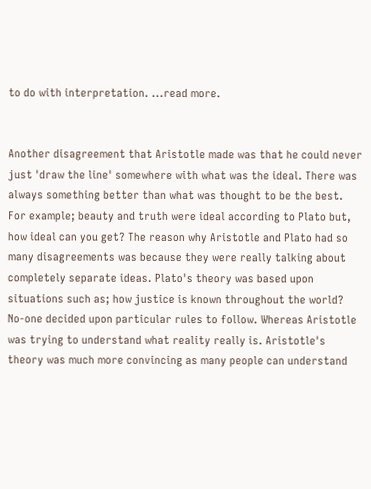to do with interpretation. ...read more.


Another disagreement that Aristotle made was that he could never just 'draw the line' somewhere with what was the ideal. There was always something better than what was thought to be the best. For example; beauty and truth were ideal according to Plato but, how ideal can you get? The reason why Aristotle and Plato had so many disagreements was because they were really talking about completely separate ideas. Plato's theory was based upon situations such as; how justice is known throughout the world? No-one decided upon particular rules to follow. Whereas Aristotle was trying to understand what reality really is. Aristotle's theory was much more convincing as many people can understand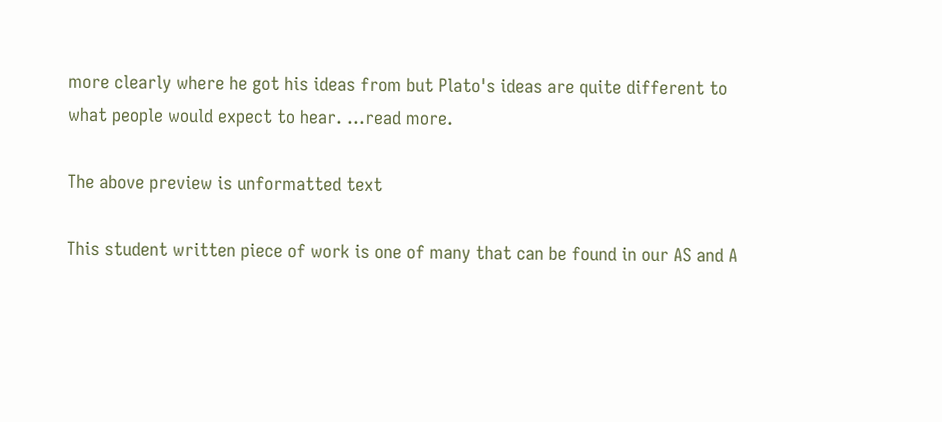more clearly where he got his ideas from but Plato's ideas are quite different to what people would expect to hear. ...read more.

The above preview is unformatted text

This student written piece of work is one of many that can be found in our AS and A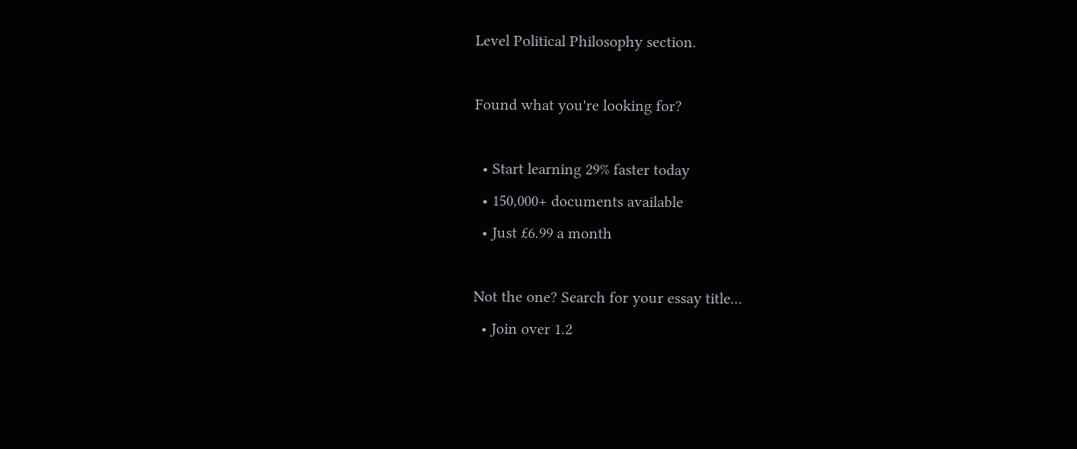Level Political Philosophy section.

Found what you're looking for?

  • Start learning 29% faster today
  • 150,000+ documents available
  • Just £6.99 a month

Not the one? Search for your essay title...
  • Join over 1.2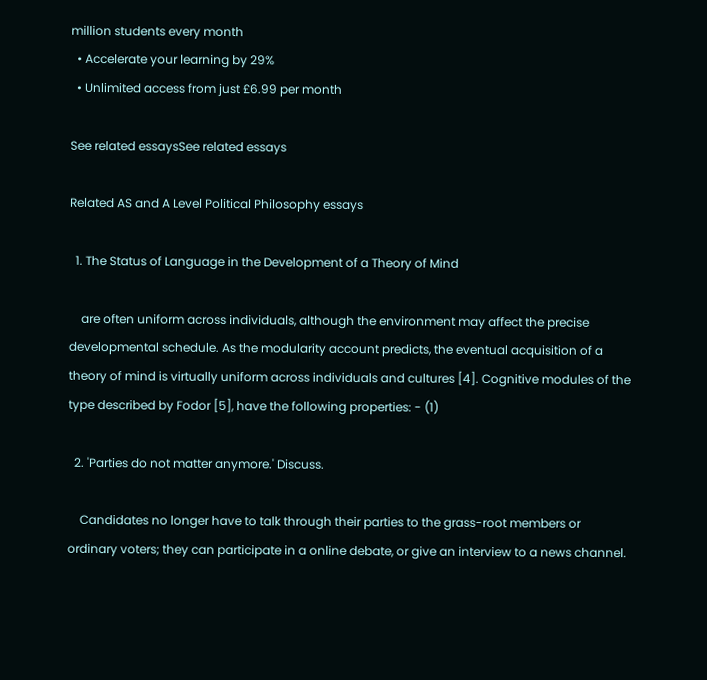million students every month
  • Accelerate your learning by 29%
  • Unlimited access from just £6.99 per month

See related essaysSee related essays

Related AS and A Level Political Philosophy essays

  1. The Status of Language in the Development of a Theory of Mind

    are often uniform across individuals, although the environment may affect the precise developmental schedule. As the modularity account predicts, the eventual acquisition of a theory of mind is virtually uniform across individuals and cultures [4]. Cognitive modules of the type described by Fodor [5], have the following properties: - (1)

  2. 'Parties do not matter anymore.' Discuss.

    Candidates no longer have to talk through their parties to the grass-root members or ordinary voters; they can participate in a online debate, or give an interview to a news channel.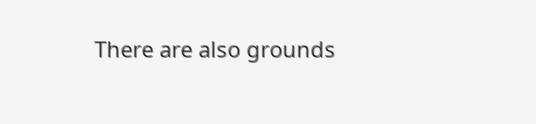There are also grounds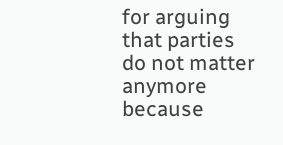for arguing that parties do not matter anymore because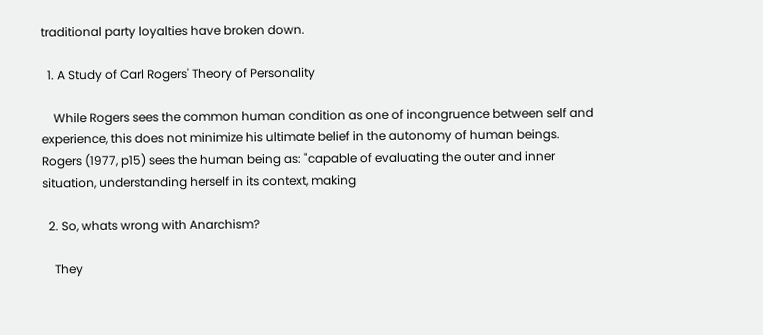traditional party loyalties have broken down.

  1. A Study of Carl Rogers' Theory of Personality

    While Rogers sees the common human condition as one of incongruence between self and experience, this does not minimize his ultimate belief in the autonomy of human beings. Rogers (1977, p15) sees the human being as: "capable of evaluating the outer and inner situation, understanding herself in its context, making

  2. So, whats wrong with Anarchism?

    They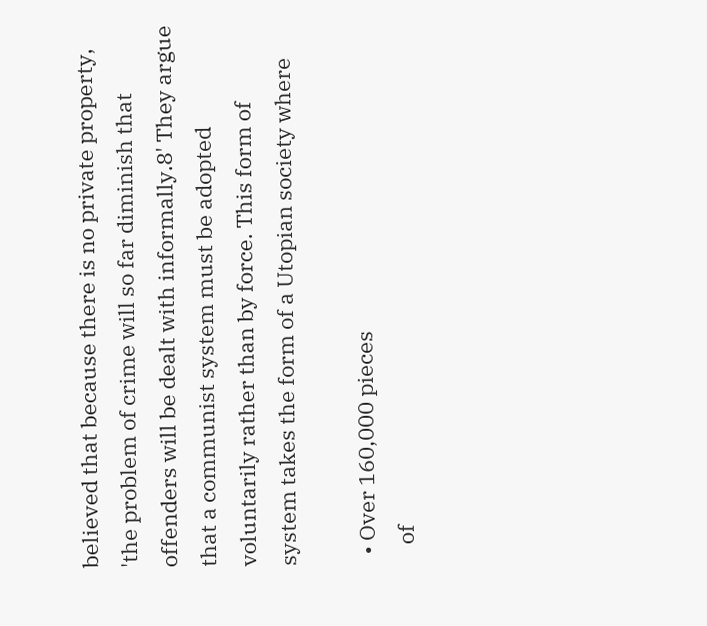believed that because there is no private property, 'the problem of crime will so far diminish that offenders will be dealt with informally.8' They argue that a communist system must be adopted voluntarily rather than by force. This form of system takes the form of a Utopian society where

  • Over 160,000 pieces
    of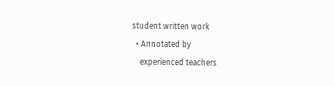student written work
  • Annotated by
    experienced teachers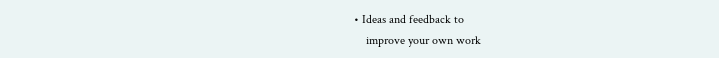• Ideas and feedback to
    improve your own work